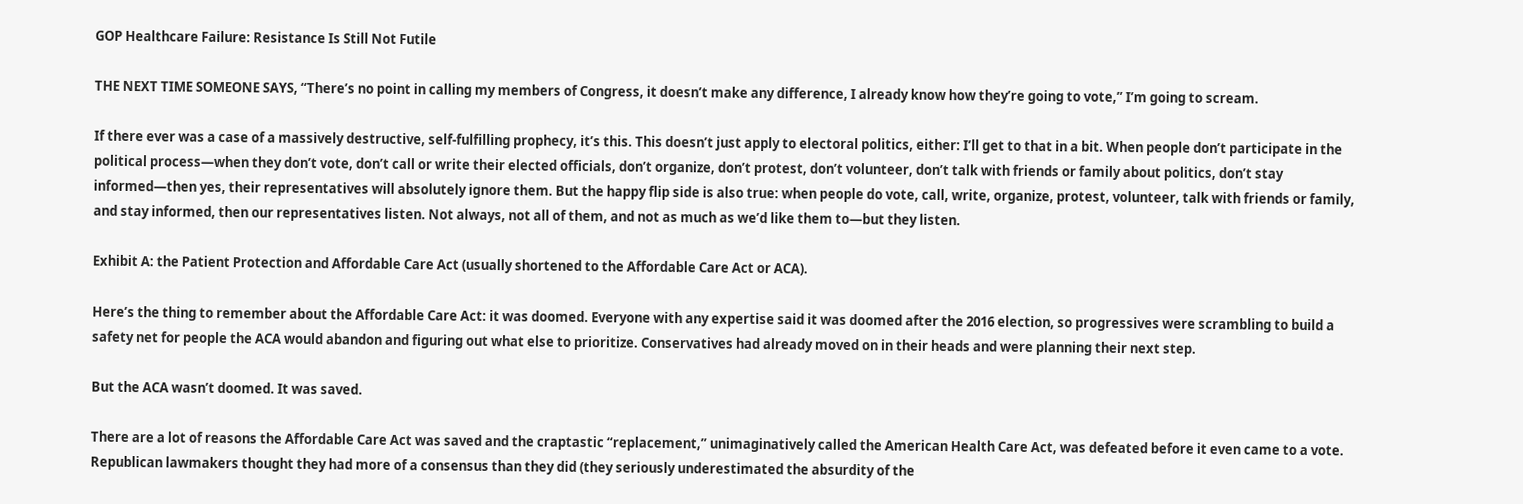GOP Healthcare Failure: Resistance Is Still Not Futile

THE NEXT TIME SOMEONE SAYS, “There’s no point in calling my members of Congress, it doesn’t make any difference, I already know how they’re going to vote,” I’m going to scream.

If there ever was a case of a massively destructive, self-fulfilling prophecy, it’s this. This doesn’t just apply to electoral politics, either: I’ll get to that in a bit. When people don’t participate in the political process—when they don’t vote, don’t call or write their elected officials, don’t organize, don’t protest, don’t volunteer, don’t talk with friends or family about politics, don’t stay informed—then yes, their representatives will absolutely ignore them. But the happy flip side is also true: when people do vote, call, write, organize, protest, volunteer, talk with friends or family, and stay informed, then our representatives listen. Not always, not all of them, and not as much as we’d like them to—but they listen.

Exhibit A: the Patient Protection and Affordable Care Act (usually shortened to the Affordable Care Act or ACA).

Here’s the thing to remember about the Affordable Care Act: it was doomed. Everyone with any expertise said it was doomed after the 2016 election, so progressives were scrambling to build a safety net for people the ACA would abandon and figuring out what else to prioritize. Conservatives had already moved on in their heads and were planning their next step.

But the ACA wasn’t doomed. It was saved.

There are a lot of reasons the Affordable Care Act was saved and the craptastic “replacement,” unimaginatively called the American Health Care Act, was defeated before it even came to a vote. Republican lawmakers thought they had more of a consensus than they did (they seriously underestimated the absurdity of the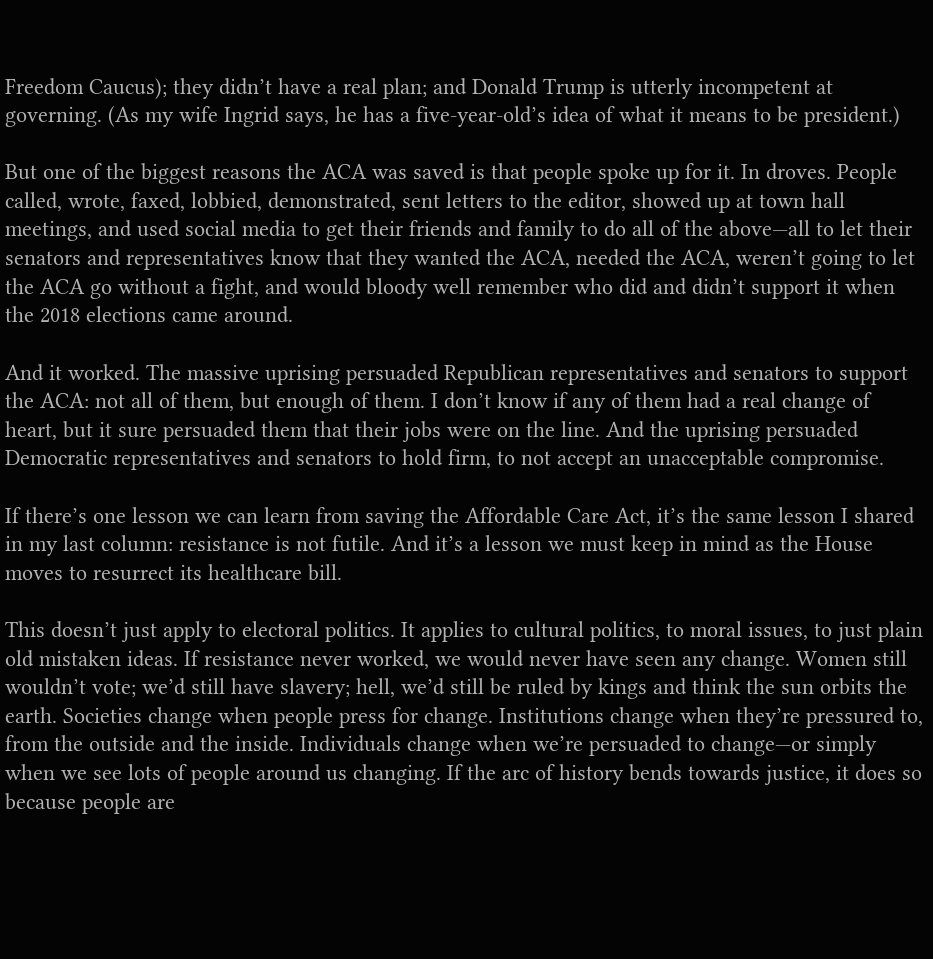Freedom Caucus); they didn’t have a real plan; and Donald Trump is utterly incompetent at governing. (As my wife Ingrid says, he has a five-year-old’s idea of what it means to be president.)

But one of the biggest reasons the ACA was saved is that people spoke up for it. In droves. People called, wrote, faxed, lobbied, demonstrated, sent letters to the editor, showed up at town hall meetings, and used social media to get their friends and family to do all of the above—all to let their senators and representatives know that they wanted the ACA, needed the ACA, weren’t going to let the ACA go without a fight, and would bloody well remember who did and didn’t support it when the 2018 elections came around.

And it worked. The massive uprising persuaded Republican representatives and senators to support the ACA: not all of them, but enough of them. I don’t know if any of them had a real change of heart, but it sure persuaded them that their jobs were on the line. And the uprising persuaded Democratic representatives and senators to hold firm, to not accept an unacceptable compromise.

If there’s one lesson we can learn from saving the Affordable Care Act, it’s the same lesson I shared in my last column: resistance is not futile. And it’s a lesson we must keep in mind as the House moves to resurrect its healthcare bill.

This doesn’t just apply to electoral politics. It applies to cultural politics, to moral issues, to just plain old mistaken ideas. If resistance never worked, we would never have seen any change. Women still wouldn’t vote; we’d still have slavery; hell, we’d still be ruled by kings and think the sun orbits the earth. Societies change when people press for change. Institutions change when they’re pressured to, from the outside and the inside. Individuals change when we’re persuaded to change—or simply when we see lots of people around us changing. If the arc of history bends towards justice, it does so because people are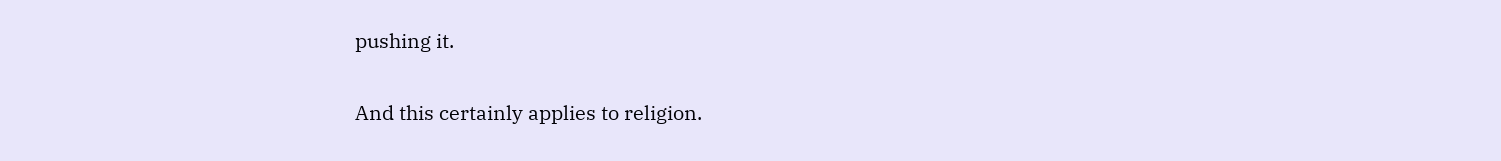pushing it.

And this certainly applies to religion.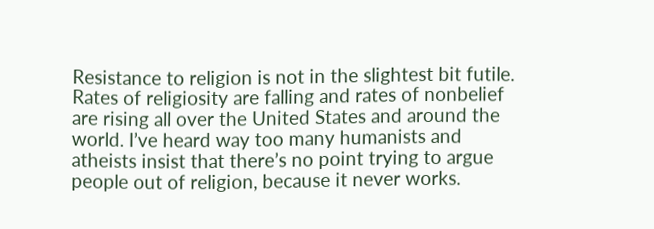Resistance to religion is not in the slightest bit futile. Rates of religiosity are falling and rates of nonbelief are rising all over the United States and around the world. I’ve heard way too many humanists and atheists insist that there’s no point trying to argue people out of religion, because it never works.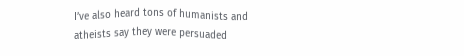I’ve also heard tons of humanists and atheists say they were persuaded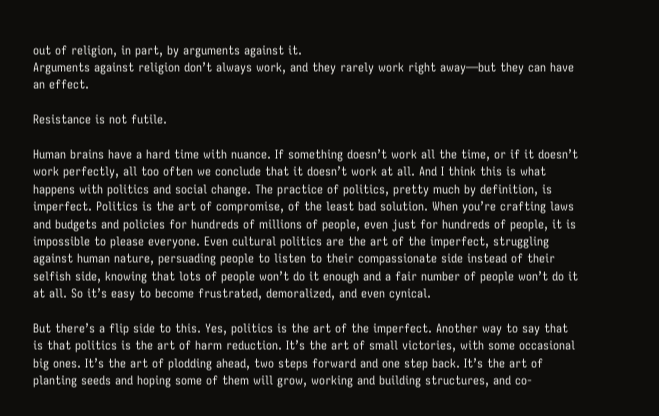out of religion, in part, by arguments against it.
Arguments against religion don’t always work, and they rarely work right away—but they can have an effect.

Resistance is not futile.

Human brains have a hard time with nuance. If something doesn’t work all the time, or if it doesn’t work perfectly, all too often we conclude that it doesn’t work at all. And I think this is what happens with politics and social change. The practice of politics, pretty much by definition, is imperfect. Politics is the art of compromise, of the least bad solution. When you’re crafting laws and budgets and policies for hundreds of millions of people, even just for hundreds of people, it is impossible to please everyone. Even cultural politics are the art of the imperfect, struggling against human nature, persuading people to listen to their compassionate side instead of their selfish side, knowing that lots of people won’t do it enough and a fair number of people won’t do it at all. So it’s easy to become frustrated, demoralized, and even cynical.

But there’s a flip side to this. Yes, politics is the art of the imperfect. Another way to say that is that politics is the art of harm reduction. It’s the art of small victories, with some occasional big ones. It’s the art of plodding ahead, two steps forward and one step back. It’s the art of planting seeds and hoping some of them will grow, working and building structures, and co-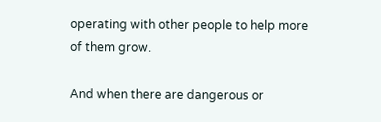operating with other people to help more of them grow.

And when there are dangerous or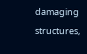damaging structures,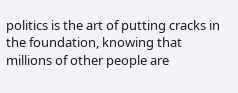politics is the art of putting cracks in the foundation, knowing that millions of other people are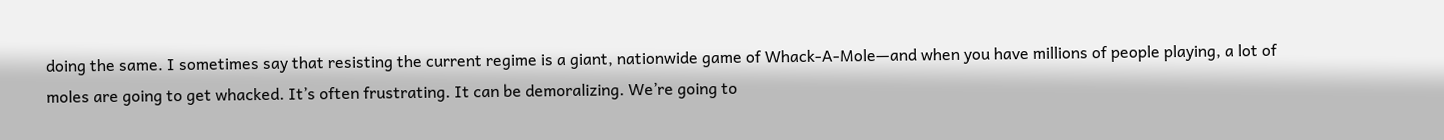doing the same. I sometimes say that resisting the current regime is a giant, nationwide game of Whack-A-Mole—and when you have millions of people playing, a lot of moles are going to get whacked. It’s often frustrating. It can be demoralizing. We’re going to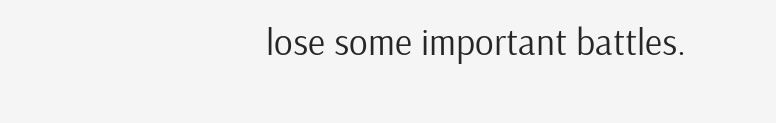lose some important battles.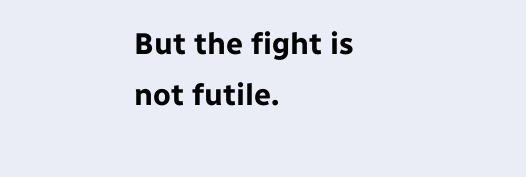But the fight is not futile.